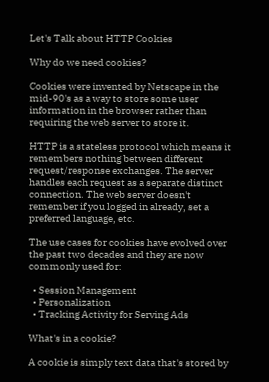Let's Talk about HTTP Cookies

Why do we need cookies?

Cookies were invented by Netscape in the mid-90's as a way to store some user information in the browser rather than requiring the web server to store it.

HTTP is a stateless protocol which means it remembers nothing between different request/response exchanges. The server handles each request as a separate distinct connection. The web server doesn't remember if you logged in already, set a preferred language, etc.

The use cases for cookies have evolved over the past two decades and they are now commonly used for:

  • Session Management
  • Personalization
  • Tracking Activity for Serving Ads

What's in a cookie?

A cookie is simply text data that's stored by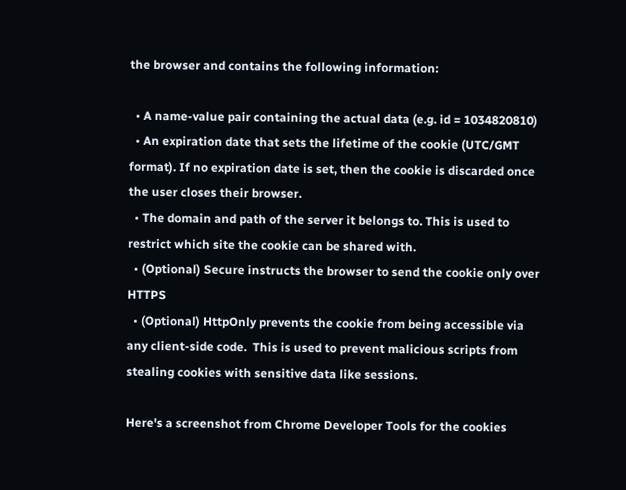the browser and contains the following information:

  • A name-value pair containing the actual data (e.g. id = 1034820810)
  • An expiration date that sets the lifetime of the cookie (UTC/GMT format). If no expiration date is set, then the cookie is discarded once the user closes their browser.
  • The domain and path of the server it belongs to. This is used to restrict which site the cookie can be shared with.
  • (Optional) Secure instructs the browser to send the cookie only over HTTPS
  • (Optional) HttpOnly prevents the cookie from being accessible via any client-side code.  This is used to prevent malicious scripts from stealing cookies with sensitive data like sessions.

Here's a screenshot from Chrome Developer Tools for the cookies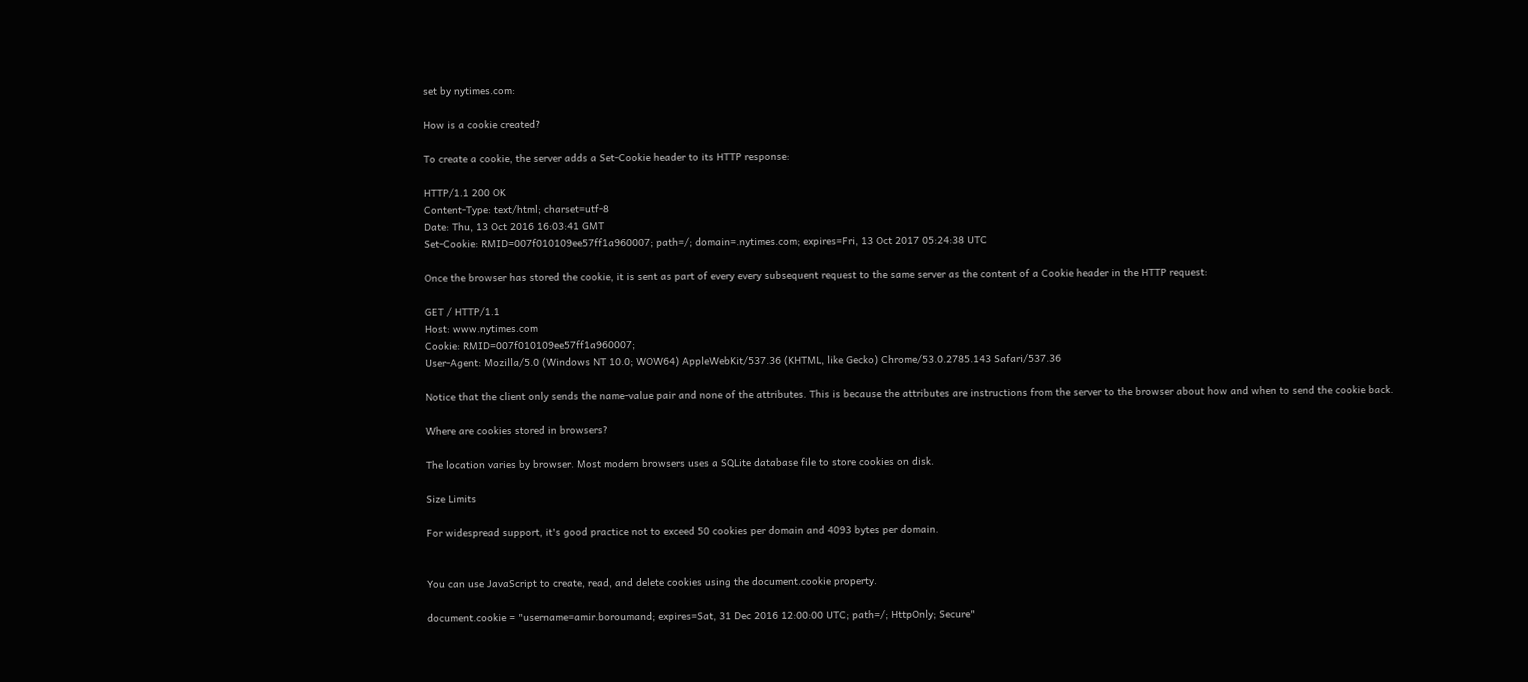set by nytimes.com:

How is a cookie created?

To create a cookie, the server adds a Set-Cookie header to its HTTP response:

HTTP/1.1 200 OK
Content-Type: text/html; charset=utf-8
Date: Thu, 13 Oct 2016 16:03:41 GMT
Set-Cookie: RMID=007f010109ee57ff1a960007; path=/; domain=.nytimes.com; expires=Fri, 13 Oct 2017 05:24:38 UTC

Once the browser has stored the cookie, it is sent as part of every every subsequent request to the same server as the content of a Cookie header in the HTTP request:

GET / HTTP/1.1
Host: www.nytimes.com
Cookie: RMID=007f010109ee57ff1a960007;
User-Agent: Mozilla/5.0 (Windows NT 10.0; WOW64) AppleWebKit/537.36 (KHTML, like Gecko) Chrome/53.0.2785.143 Safari/537.36

Notice that the client only sends the name-value pair and none of the attributes. This is because the attributes are instructions from the server to the browser about how and when to send the cookie back.

Where are cookies stored in browsers?

The location varies by browser. Most modern browsers uses a SQLite database file to store cookies on disk.

Size Limits

For widespread support, it's good practice not to exceed 50 cookies per domain and 4093 bytes per domain.


You can use JavaScript to create, read, and delete cookies using the document.cookie property.

document.cookie = "username=amir.boroumand; expires=Sat, 31 Dec 2016 12:00:00 UTC; path=/; HttpOnly; Secure"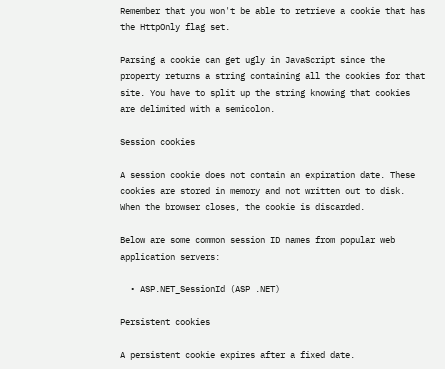Remember that you won't be able to retrieve a cookie that has the HttpOnly flag set.

Parsing a cookie can get ugly in JavaScript since the property returns a string containing all the cookies for that site. You have to split up the string knowing that cookies are delimited with a semicolon.

Session cookies

A session cookie does not contain an expiration date. These cookies are stored in memory and not written out to disk. When the browser closes, the cookie is discarded.

Below are some common session ID names from popular web application servers:

  • ASP.NET_SessionId (ASP .NET)

Persistent cookies

A persistent cookie expires after a fixed date.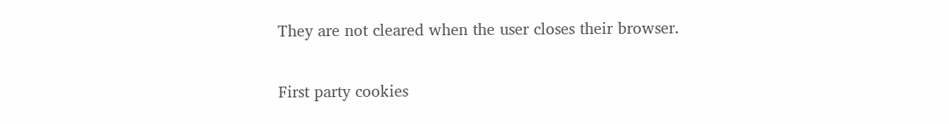They are not cleared when the user closes their browser.

First party cookies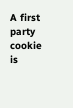A first party cookie is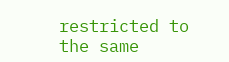restricted to the same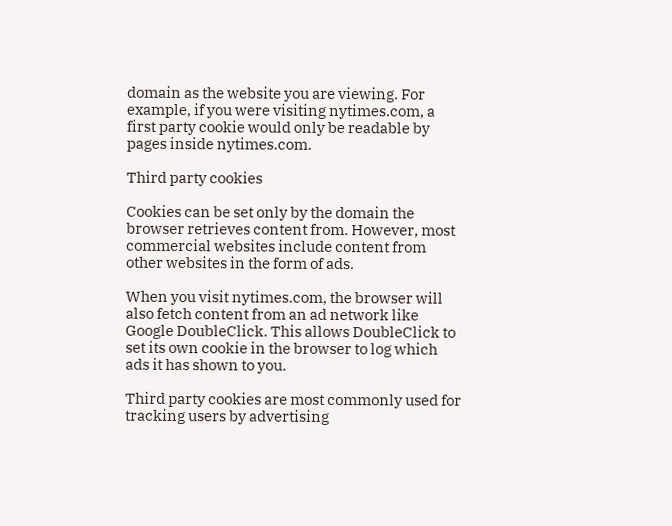domain as the website you are viewing. For example, if you were visiting nytimes.com, a first party cookie would only be readable by pages inside nytimes.com.

Third party cookies

Cookies can be set only by the domain the browser retrieves content from. However, most commercial websites include content from other websites in the form of ads.

When you visit nytimes.com, the browser will also fetch content from an ad network like Google DoubleClick. This allows DoubleClick to set its own cookie in the browser to log which ads it has shown to you.

Third party cookies are most commonly used for tracking users by advertising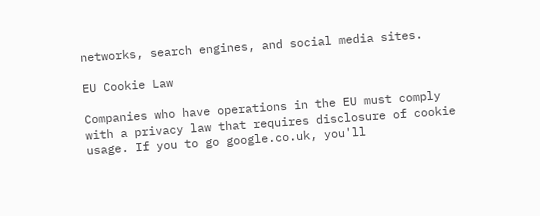networks, search engines, and social media sites.

EU Cookie Law

Companies who have operations in the EU must comply with a privacy law that requires disclosure of cookie usage. If you to go google.co.uk, you'll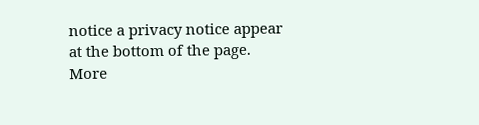notice a privacy notice appear at the bottom of the page. More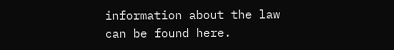information about the law can be found here.